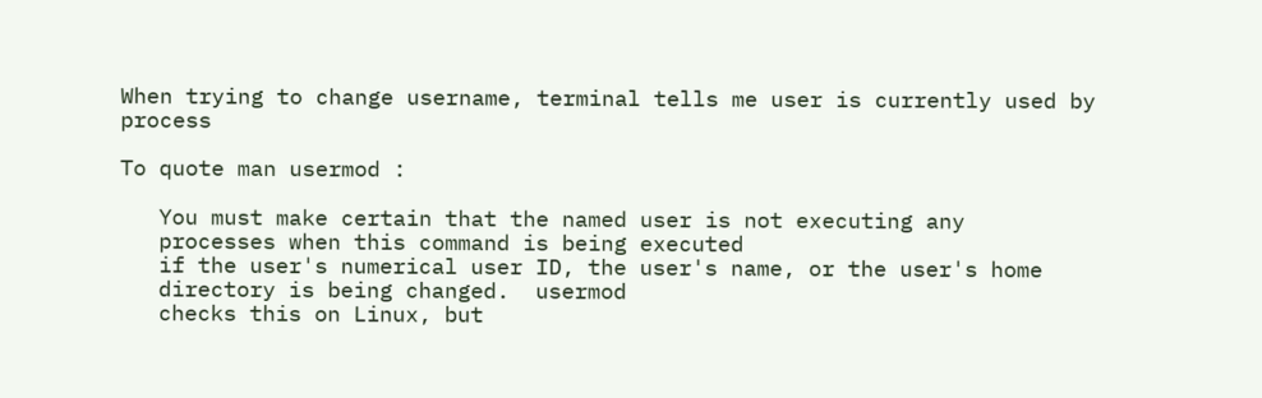When trying to change username, terminal tells me user is currently used by process

To quote man usermod :

   You must make certain that the named user is not executing any
   processes when this command is being executed
   if the user's numerical user ID, the user's name, or the user's home
   directory is being changed.  usermod
   checks this on Linux, but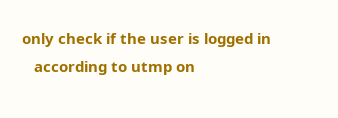only check if the user is logged in
   according to utmp on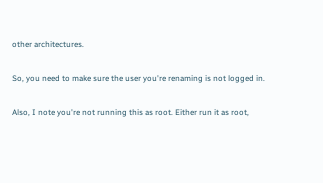other architectures.

So, you need to make sure the user you're renaming is not logged in.

Also, I note you're not running this as root. Either run it as root,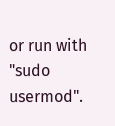or run with "sudo usermod".